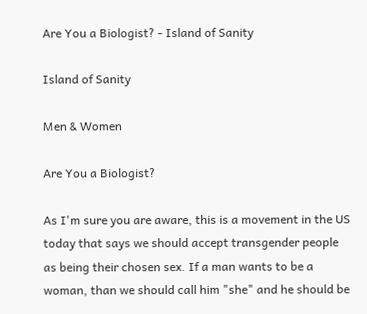Are You a Biologist? - Island of Sanity

Island of Sanity

Men & Women

Are You a Biologist?

As I'm sure you are aware, this is a movement in the US today that says we should accept transgender people as being their chosen sex. If a man wants to be a woman, than we should call him "she" and he should be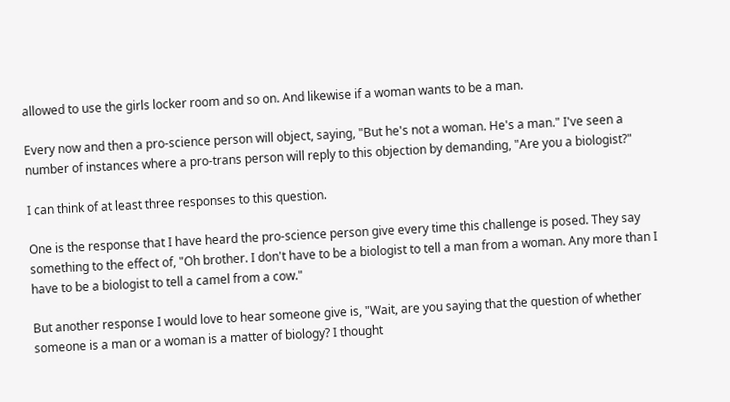allowed to use the girls locker room and so on. And likewise if a woman wants to be a man.

Every now and then a pro-science person will object, saying, "But he's not a woman. He's a man." I've seen a number of instances where a pro-trans person will reply to this objection by demanding, "Are you a biologist?"

I can think of at least three responses to this question.

One is the response that I have heard the pro-science person give every time this challenge is posed. They say something to the effect of, "Oh brother. I don't have to be a biologist to tell a man from a woman. Any more than I have to be a biologist to tell a camel from a cow."

But another response I would love to hear someone give is, "Wait, are you saying that the question of whether someone is a man or a woman is a matter of biology? I thought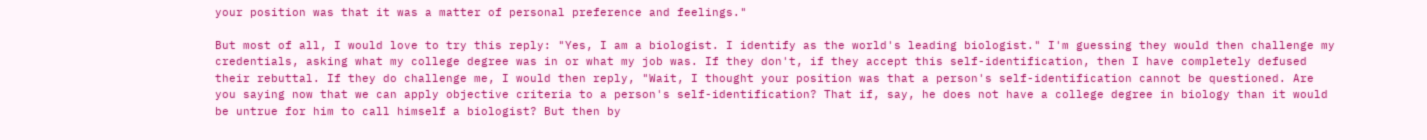your position was that it was a matter of personal preference and feelings."

But most of all, I would love to try this reply: "Yes, I am a biologist. I identify as the world's leading biologist." I'm guessing they would then challenge my credentials, asking what my college degree was in or what my job was. If they don't, if they accept this self-identification, then I have completely defused their rebuttal. If they do challenge me, I would then reply, "Wait, I thought your position was that a person's self-identification cannot be questioned. Are you saying now that we can apply objective criteria to a person's self-identification? That if, say, he does not have a college degree in biology than it would be untrue for him to call himself a biologist? But then by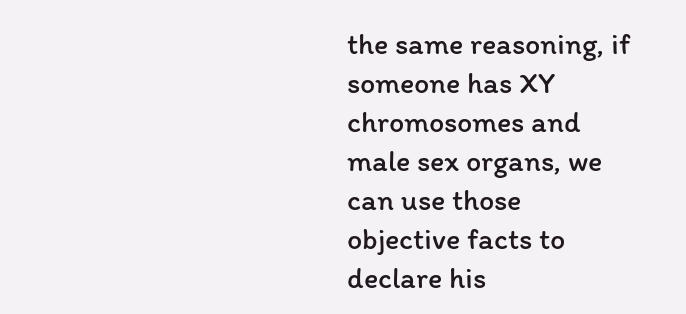the same reasoning, if someone has XY chromosomes and male sex organs, we can use those objective facts to declare his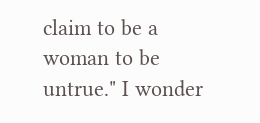claim to be a woman to be untrue." I wonder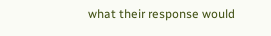what their response would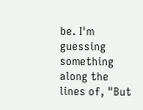be. I'm guessing something along the lines of, "But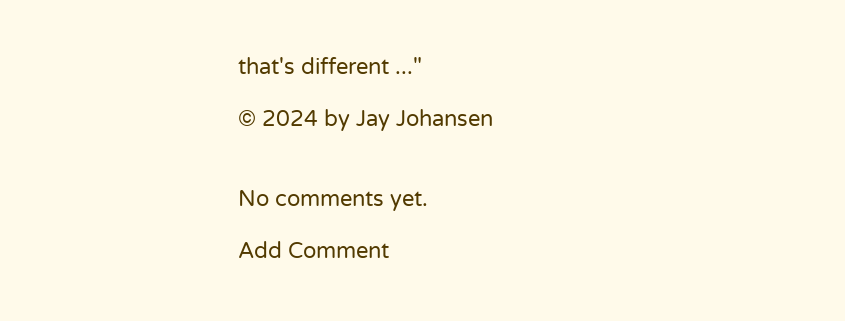that's different ..."

© 2024 by Jay Johansen


No comments yet.

Add Comment